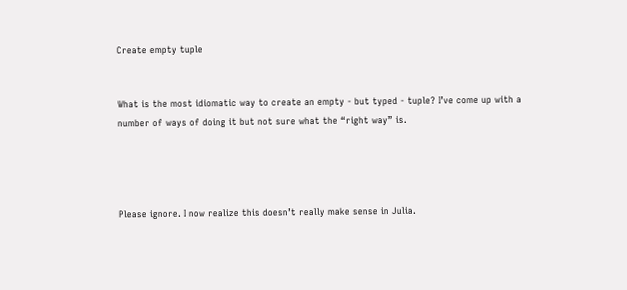Create empty tuple


What is the most idiomatic way to create an empty - but typed - tuple? I’ve come up with a number of ways of doing it but not sure what the “right way” is.




Please ignore. I now realize this doesn’t really make sense in Julia.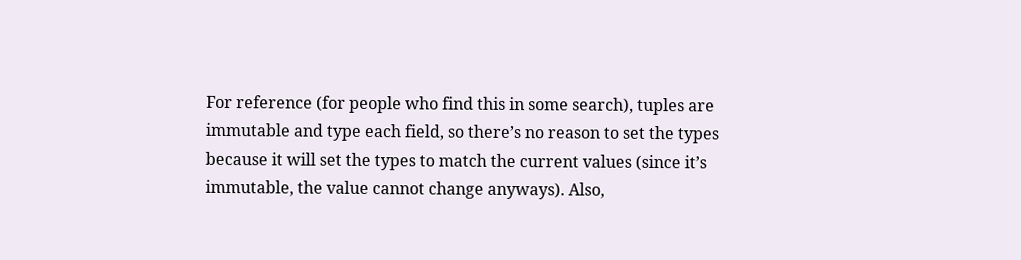For reference (for people who find this in some search), tuples are immutable and type each field, so there’s no reason to set the types because it will set the types to match the current values (since it’s immutable, the value cannot change anyways). Also,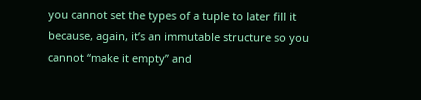you cannot set the types of a tuple to later fill it because, again, it’s an immutable structure so you cannot “make it empty” and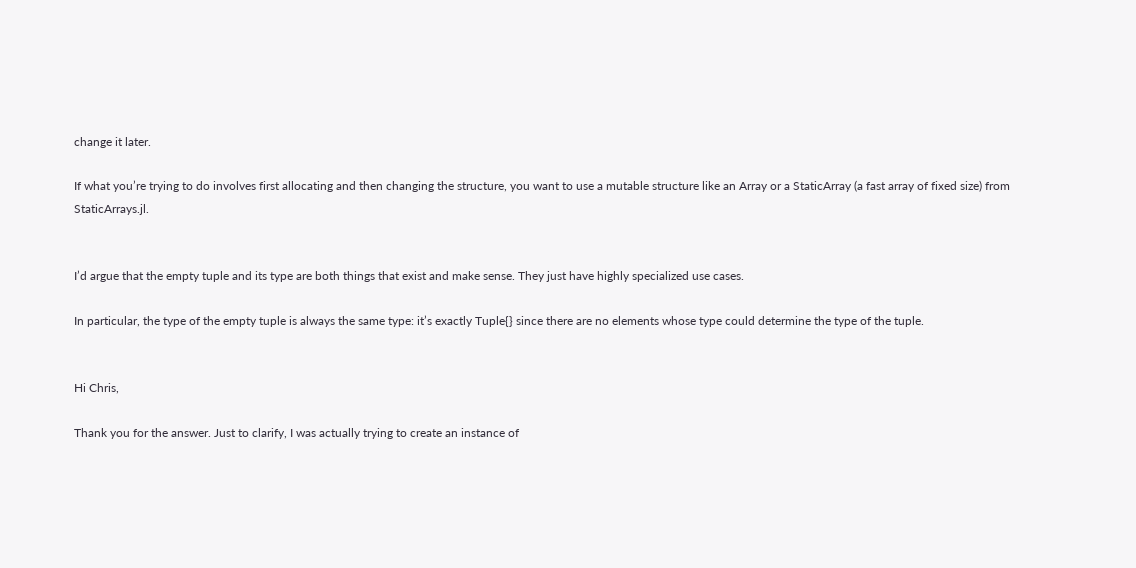change it later.

If what you’re trying to do involves first allocating and then changing the structure, you want to use a mutable structure like an Array or a StaticArray (a fast array of fixed size) from StaticArrays.jl.


I’d argue that the empty tuple and its type are both things that exist and make sense. They just have highly specialized use cases.

In particular, the type of the empty tuple is always the same type: it’s exactly Tuple{} since there are no elements whose type could determine the type of the tuple.


Hi Chris,

Thank you for the answer. Just to clarify, I was actually trying to create an instance of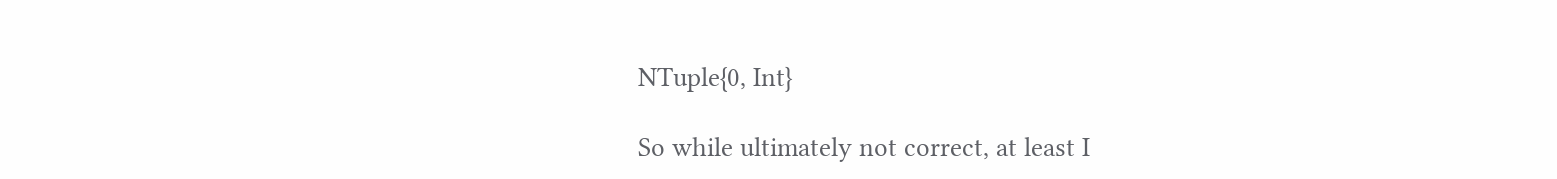NTuple{0, Int}

So while ultimately not correct, at least I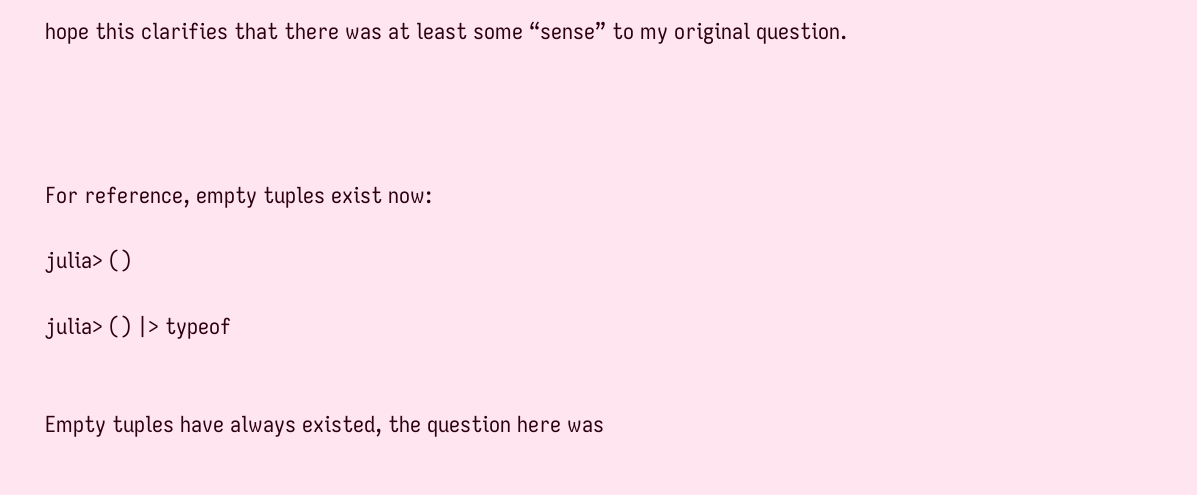hope this clarifies that there was at least some “sense” to my original question.




For reference, empty tuples exist now:

julia> ()

julia> () |> typeof


Empty tuples have always existed, the question here was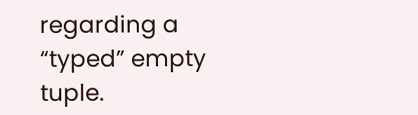regarding a “typed” empty tuple.